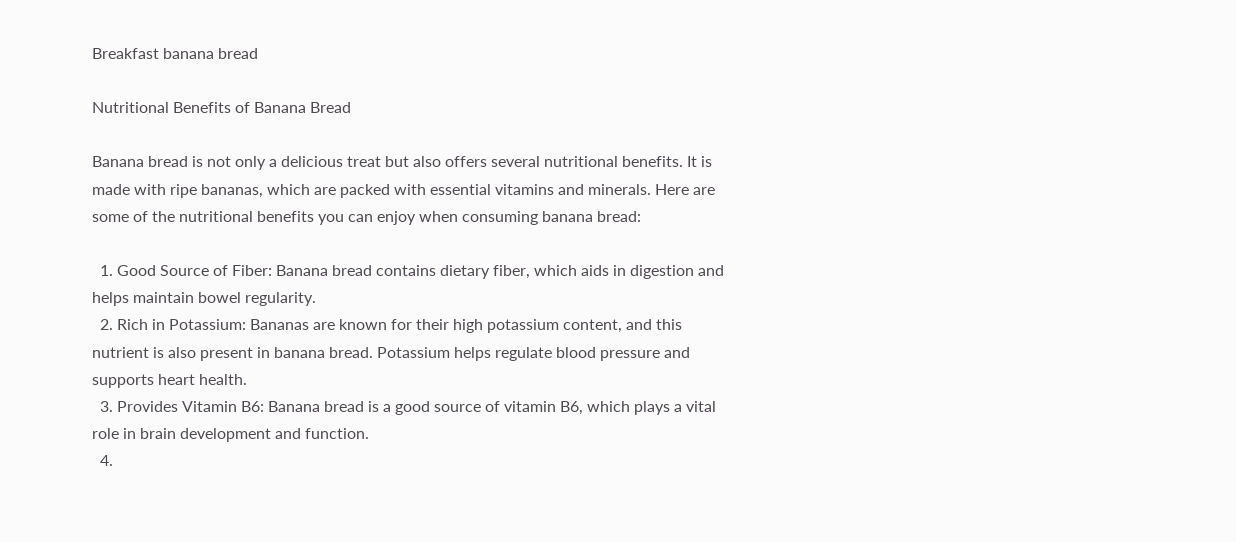Breakfast banana bread

Nutritional Benefits of Banana Bread

Banana bread is not only a delicious treat but also offers several nutritional benefits. It is made with ripe bananas, which are packed with essential vitamins and minerals. Here are some of the nutritional benefits you can enjoy when consuming banana bread:

  1. Good Source of Fiber: Banana bread contains dietary fiber, which aids in digestion and helps maintain bowel regularity.
  2. Rich in Potassium: Bananas are known for their high potassium content, and this nutrient is also present in banana bread. Potassium helps regulate blood pressure and supports heart health.
  3. Provides Vitamin B6: Banana bread is a good source of vitamin B6, which plays a vital role in brain development and function.
  4.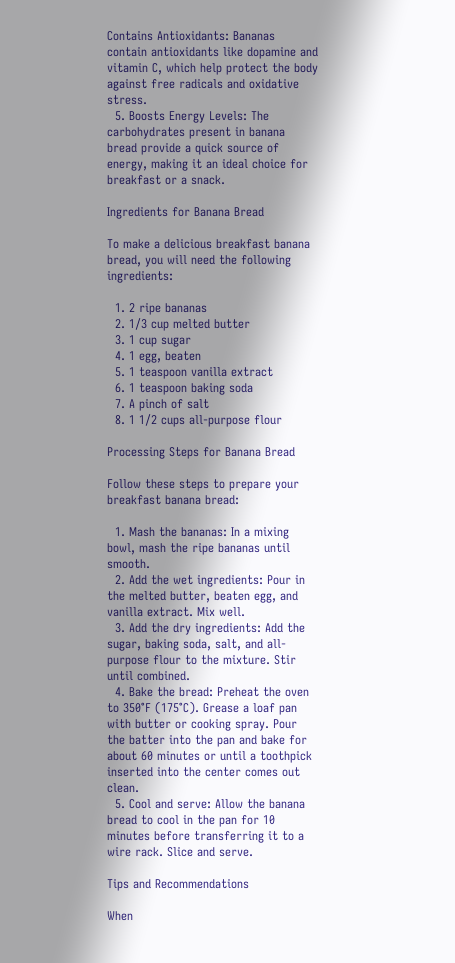Contains Antioxidants: Bananas contain antioxidants like dopamine and vitamin C, which help protect the body against free radicals and oxidative stress.
  5. Boosts Energy Levels: The carbohydrates present in banana bread provide a quick source of energy, making it an ideal choice for breakfast or a snack.

Ingredients for Banana Bread

To make a delicious breakfast banana bread, you will need the following ingredients:

  1. 2 ripe bananas
  2. 1/3 cup melted butter
  3. 1 cup sugar
  4. 1 egg, beaten
  5. 1 teaspoon vanilla extract
  6. 1 teaspoon baking soda
  7. A pinch of salt
  8. 1 1/2 cups all-purpose flour

Processing Steps for Banana Bread

Follow these steps to prepare your breakfast banana bread:

  1. Mash the bananas: In a mixing bowl, mash the ripe bananas until smooth.
  2. Add the wet ingredients: Pour in the melted butter, beaten egg, and vanilla extract. Mix well.
  3. Add the dry ingredients: Add the sugar, baking soda, salt, and all-purpose flour to the mixture. Stir until combined.
  4. Bake the bread: Preheat the oven to 350°F (175°C). Grease a loaf pan with butter or cooking spray. Pour the batter into the pan and bake for about 60 minutes or until a toothpick inserted into the center comes out clean.
  5. Cool and serve: Allow the banana bread to cool in the pan for 10 minutes before transferring it to a wire rack. Slice and serve.

Tips and Recommendations

When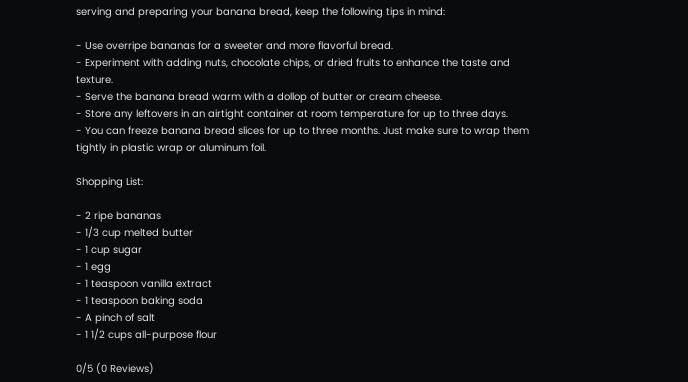serving and preparing your banana bread, keep the following tips in mind:

- Use overripe bananas for a sweeter and more flavorful bread.
- Experiment with adding nuts, chocolate chips, or dried fruits to enhance the taste and texture.
- Serve the banana bread warm with a dollop of butter or cream cheese.
- Store any leftovers in an airtight container at room temperature for up to three days.
- You can freeze banana bread slices for up to three months. Just make sure to wrap them tightly in plastic wrap or aluminum foil.

Shopping List:

- 2 ripe bananas
- 1/3 cup melted butter
- 1 cup sugar
- 1 egg
- 1 teaspoon vanilla extract
- 1 teaspoon baking soda
- A pinch of salt
- 1 1/2 cups all-purpose flour

0/5 (0 Reviews)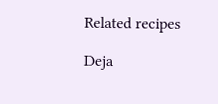Related recipes

Deja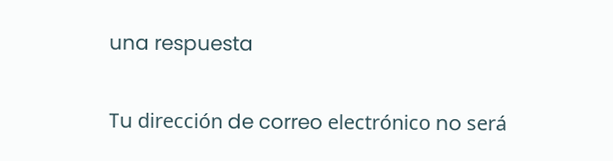una respuesta

Tu dirección de correo electrónico no será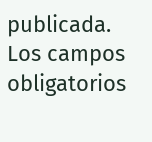publicada. Los campos obligatorios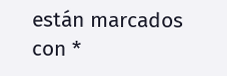están marcados con *